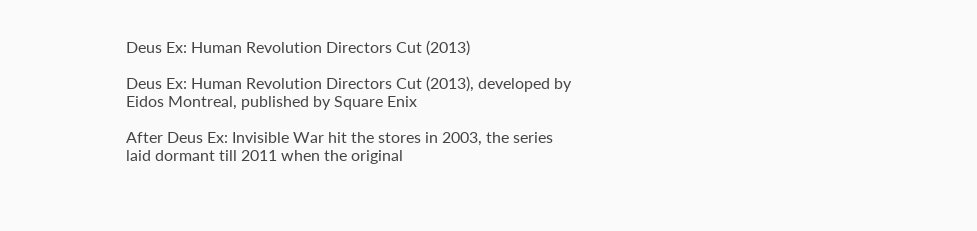Deus Ex: Human Revolution Directors Cut (2013)

Deus Ex: Human Revolution Directors Cut (2013), developed by Eidos Montreal, published by Square Enix

After Deus Ex: Invisible War hit the stores in 2003, the series laid dormant till 2011 when the original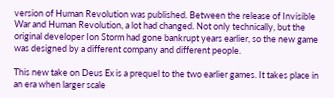version of Human Revolution was published. Between the release of Invisible War and Human Revolution, a lot had changed. Not only technically, but the original developer Ion Storm had gone bankrupt years earlier, so the new game was designed by a different company and different people.

This new take on Deus Ex is a prequel to the two earlier games. It takes place in an era when larger scale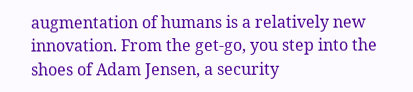augmentation of humans is a relatively new innovation. From the get-go, you step into the shoes of Adam Jensen, a security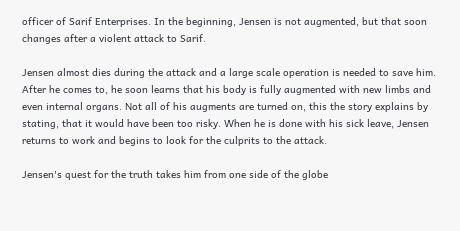officer of Sarif Enterprises. In the beginning, Jensen is not augmented, but that soon changes after a violent attack to Sarif.

Jensen almost dies during the attack and a large scale operation is needed to save him. After he comes to, he soon learns that his body is fully augmented with new limbs and even internal organs. Not all of his augments are turned on, this the story explains by stating, that it would have been too risky. When he is done with his sick leave, Jensen returns to work and begins to look for the culprits to the attack.

Jensen's quest for the truth takes him from one side of the globe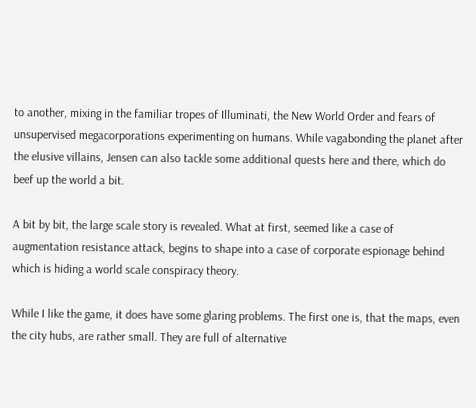to another, mixing in the familiar tropes of Illuminati, the New World Order and fears of unsupervised megacorporations experimenting on humans. While vagabonding the planet after the elusive villains, Jensen can also tackle some additional quests here and there, which do beef up the world a bit.

A bit by bit, the large scale story is revealed. What at first, seemed like a case of augmentation resistance attack, begins to shape into a case of corporate espionage behind which is hiding a world scale conspiracy theory.

While I like the game, it does have some glaring problems. The first one is, that the maps, even the city hubs, are rather small. They are full of alternative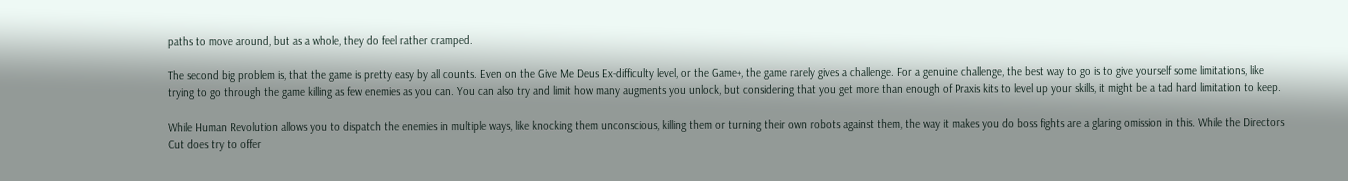paths to move around, but as a whole, they do feel rather cramped.

The second big problem is, that the game is pretty easy by all counts. Even on the Give Me Deus Ex-difficulty level, or the Game+, the game rarely gives a challenge. For a genuine challenge, the best way to go is to give yourself some limitations, like trying to go through the game killing as few enemies as you can. You can also try and limit how many augments you unlock, but considering that you get more than enough of Praxis kits to level up your skills, it might be a tad hard limitation to keep.

While Human Revolution allows you to dispatch the enemies in multiple ways, like knocking them unconscious, killing them or turning their own robots against them, the way it makes you do boss fights are a glaring omission in this. While the Directors Cut does try to offer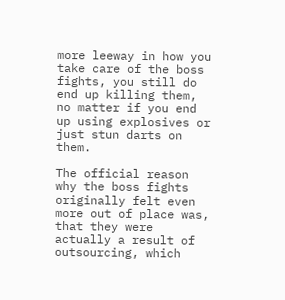more leeway in how you take care of the boss fights, you still do end up killing them, no matter if you end up using explosives or just stun darts on them.

The official reason why the boss fights originally felt even more out of place was, that they were actually a result of outsourcing, which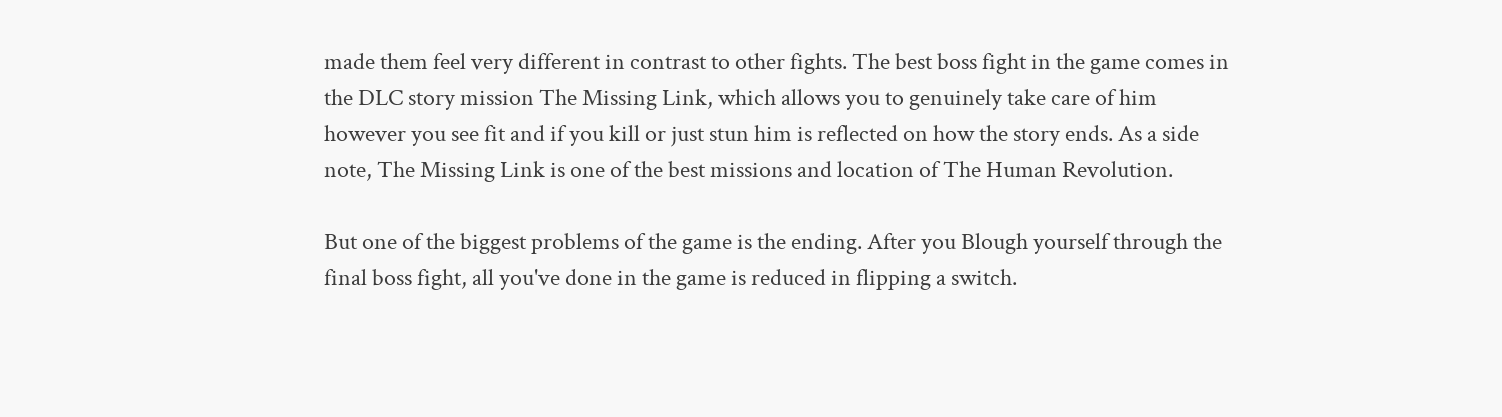made them feel very different in contrast to other fights. The best boss fight in the game comes in the DLC story mission The Missing Link, which allows you to genuinely take care of him however you see fit and if you kill or just stun him is reflected on how the story ends. As a side note, The Missing Link is one of the best missions and location of The Human Revolution.

But one of the biggest problems of the game is the ending. After you Blough yourself through the final boss fight, all you've done in the game is reduced in flipping a switch.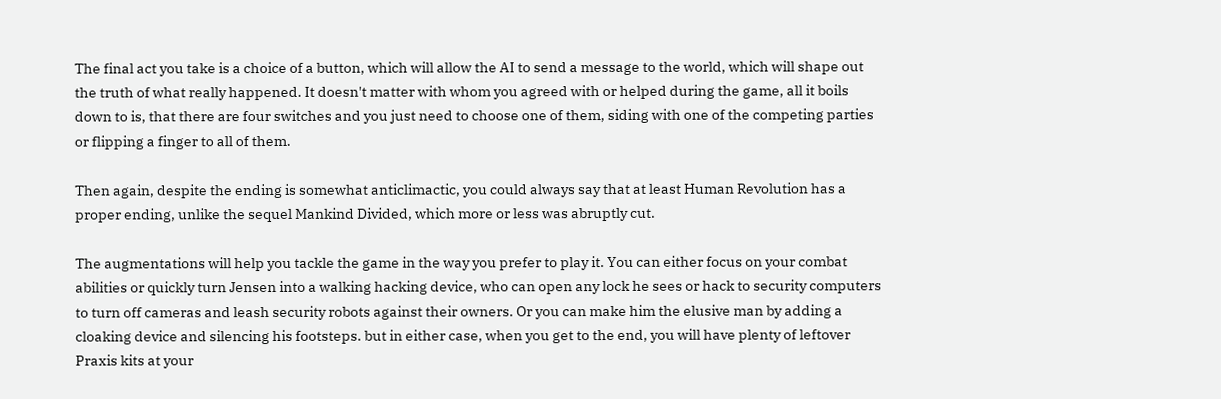The final act you take is a choice of a button, which will allow the AI to send a message to the world, which will shape out the truth of what really happened. It doesn't matter with whom you agreed with or helped during the game, all it boils down to is, that there are four switches and you just need to choose one of them, siding with one of the competing parties or flipping a finger to all of them.

Then again, despite the ending is somewhat anticlimactic, you could always say that at least Human Revolution has a proper ending, unlike the sequel Mankind Divided, which more or less was abruptly cut.

The augmentations will help you tackle the game in the way you prefer to play it. You can either focus on your combat abilities or quickly turn Jensen into a walking hacking device, who can open any lock he sees or hack to security computers to turn off cameras and leash security robots against their owners. Or you can make him the elusive man by adding a cloaking device and silencing his footsteps. but in either case, when you get to the end, you will have plenty of leftover Praxis kits at your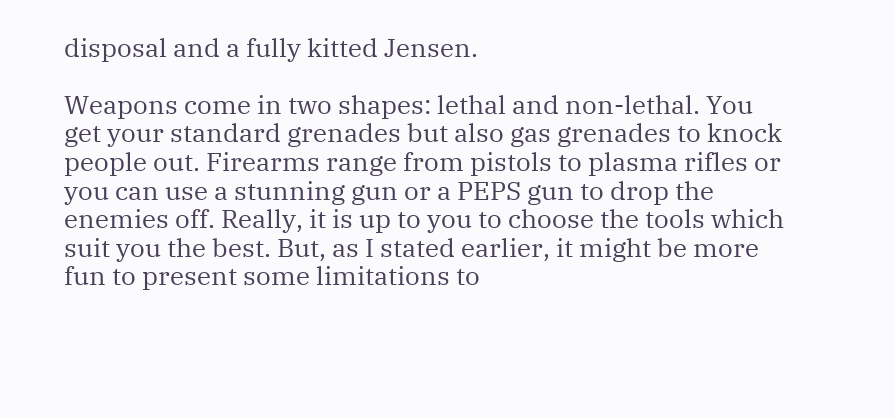disposal and a fully kitted Jensen.

Weapons come in two shapes: lethal and non-lethal. You get your standard grenades but also gas grenades to knock people out. Firearms range from pistols to plasma rifles or you can use a stunning gun or a PEPS gun to drop the enemies off. Really, it is up to you to choose the tools which suit you the best. But, as I stated earlier, it might be more fun to present some limitations to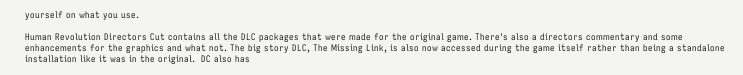yourself on what you use.

Human Revolution Directors Cut contains all the DLC packages that were made for the original game. There's also a directors commentary and some enhancements for the graphics and what not. The big story DLC, The Missing Link, is also now accessed during the game itself rather than being a standalone installation like it was in the original.  DC also has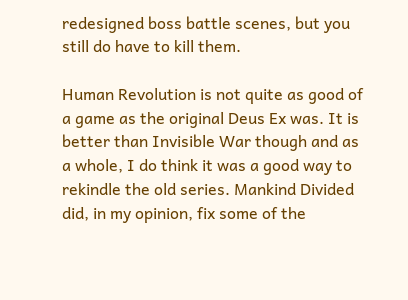redesigned boss battle scenes, but you still do have to kill them.

Human Revolution is not quite as good of a game as the original Deus Ex was. It is better than Invisible War though and as a whole, I do think it was a good way to rekindle the old series. Mankind Divided did, in my opinion, fix some of the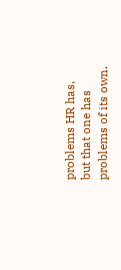problems HR has, but that one has problems of its own.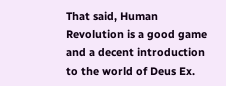That said, Human Revolution is a good game and a decent introduction to the world of Deus Ex.